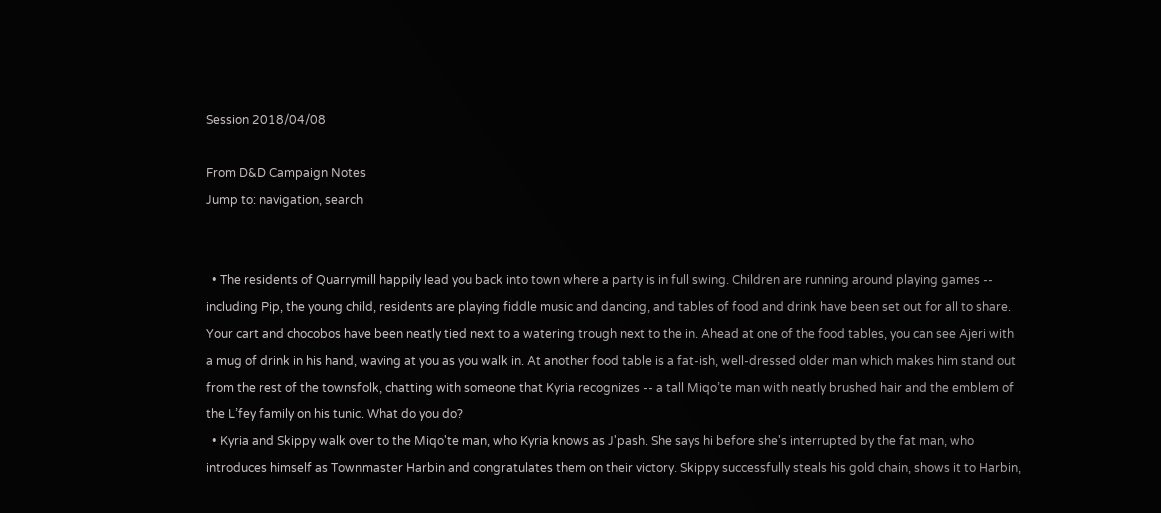Session 2018/04/08

From D&D Campaign Notes
Jump to: navigation, search


  • The residents of Quarrymill happily lead you back into town where a party is in full swing. Children are running around playing games -- including Pip, the young child, residents are playing fiddle music and dancing, and tables of food and drink have been set out for all to share. Your cart and chocobos have been neatly tied next to a watering trough next to the in. Ahead at one of the food tables, you can see Ajeri with a mug of drink in his hand, waving at you as you walk in. At another food table is a fat-ish, well-dressed older man which makes him stand out from the rest of the townsfolk, chatting with someone that Kyria recognizes -- a tall Miqo’te man with neatly brushed hair and the emblem of the L’fey family on his tunic. What do you do?
  • Kyria and Skippy walk over to the Miqo'te man, who Kyria knows as J'pash. She says hi before she's interrupted by the fat man, who introduces himself as Townmaster Harbin and congratulates them on their victory. Skippy successfully steals his gold chain, shows it to Harbin,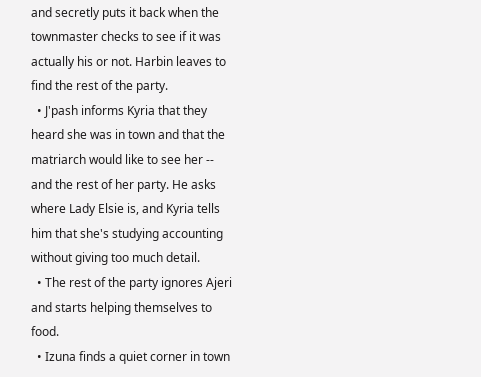and secretly puts it back when the townmaster checks to see if it was actually his or not. Harbin leaves to find the rest of the party.
  • J'pash informs Kyria that they heard she was in town and that the matriarch would like to see her -- and the rest of her party. He asks where Lady Elsie is, and Kyria tells him that she's studying accounting without giving too much detail.
  • The rest of the party ignores Ajeri and starts helping themselves to food.
  • Izuna finds a quiet corner in town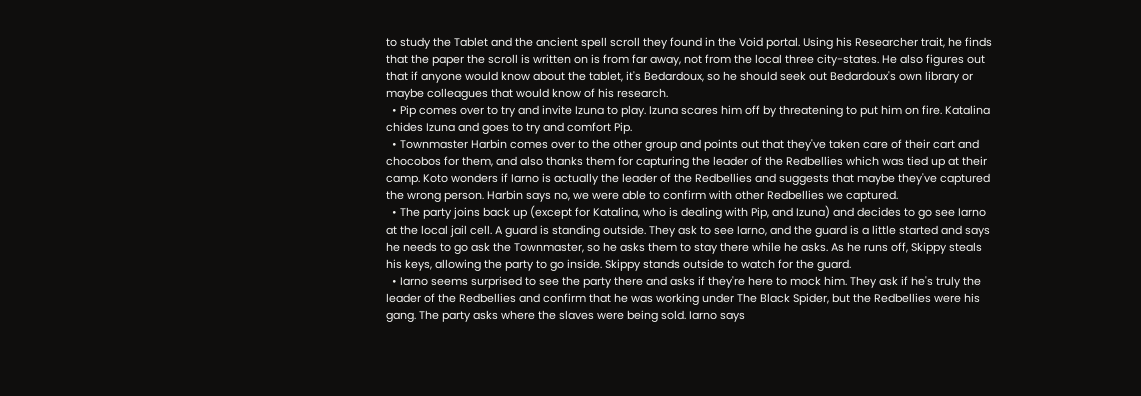to study the Tablet and the ancient spell scroll they found in the Void portal. Using his Researcher trait, he finds that the paper the scroll is written on is from far away, not from the local three city-states. He also figures out that if anyone would know about the tablet, it's Bedardoux, so he should seek out Bedardoux's own library or maybe colleagues that would know of his research.
  • Pip comes over to try and invite Izuna to play. Izuna scares him off by threatening to put him on fire. Katalina chides Izuna and goes to try and comfort Pip.
  • Townmaster Harbin comes over to the other group and points out that they've taken care of their cart and chocobos for them, and also thanks them for capturing the leader of the Redbellies which was tied up at their camp. Koto wonders if Iarno is actually the leader of the Redbellies and suggests that maybe they've captured the wrong person. Harbin says no, we were able to confirm with other Redbellies we captured.
  • The party joins back up (except for Katalina, who is dealing with Pip, and Izuna) and decides to go see Iarno at the local jail cell. A guard is standing outside. They ask to see Iarno, and the guard is a little started and says he needs to go ask the Townmaster, so he asks them to stay there while he asks. As he runs off, Skippy steals his keys, allowing the party to go inside. Skippy stands outside to watch for the guard.
  • Iarno seems surprised to see the party there and asks if they're here to mock him. They ask if he's truly the leader of the Redbellies and confirm that he was working under The Black Spider, but the Redbellies were his gang. The party asks where the slaves were being sold. Iarno says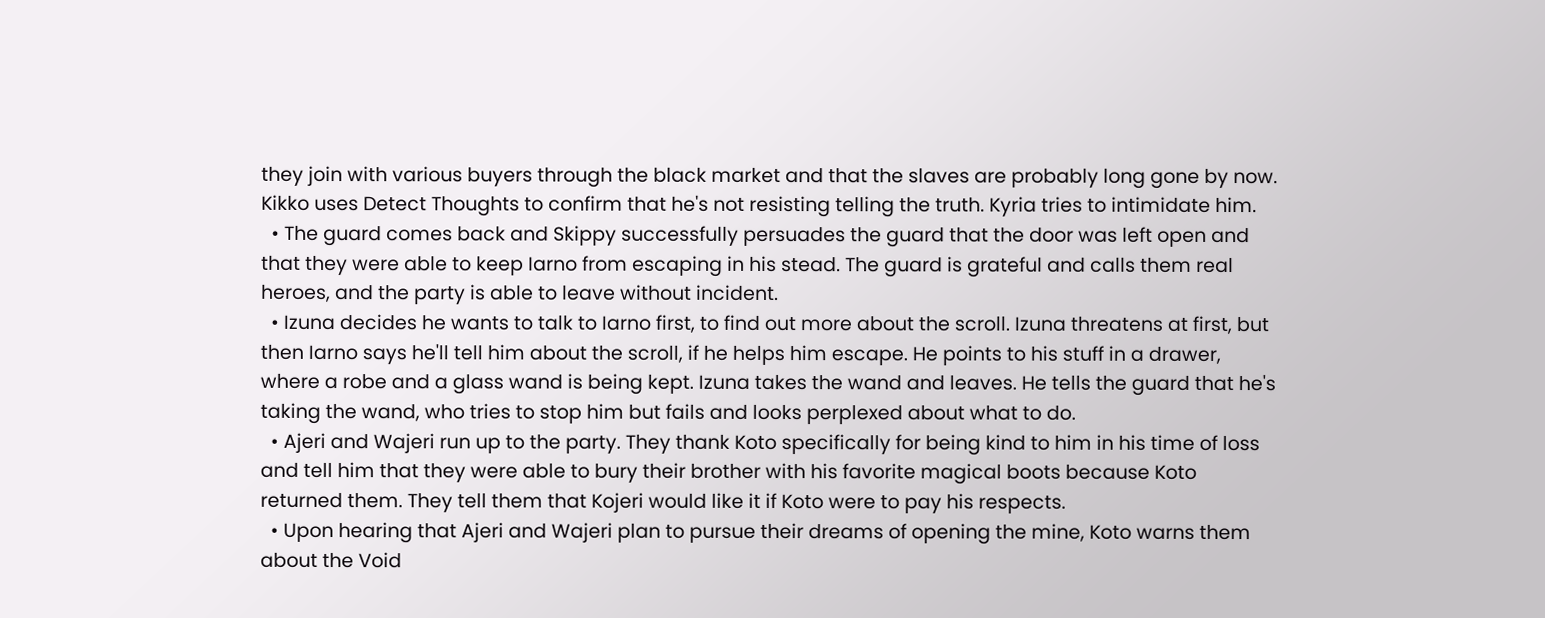they join with various buyers through the black market and that the slaves are probably long gone by now. Kikko uses Detect Thoughts to confirm that he's not resisting telling the truth. Kyria tries to intimidate him.
  • The guard comes back and Skippy successfully persuades the guard that the door was left open and that they were able to keep Iarno from escaping in his stead. The guard is grateful and calls them real heroes, and the party is able to leave without incident.
  • Izuna decides he wants to talk to Iarno first, to find out more about the scroll. Izuna threatens at first, but then Iarno says he'll tell him about the scroll, if he helps him escape. He points to his stuff in a drawer, where a robe and a glass wand is being kept. Izuna takes the wand and leaves. He tells the guard that he's taking the wand, who tries to stop him but fails and looks perplexed about what to do.
  • Ajeri and Wajeri run up to the party. They thank Koto specifically for being kind to him in his time of loss and tell him that they were able to bury their brother with his favorite magical boots because Koto returned them. They tell them that Kojeri would like it if Koto were to pay his respects.
  • Upon hearing that Ajeri and Wajeri plan to pursue their dreams of opening the mine, Koto warns them about the Void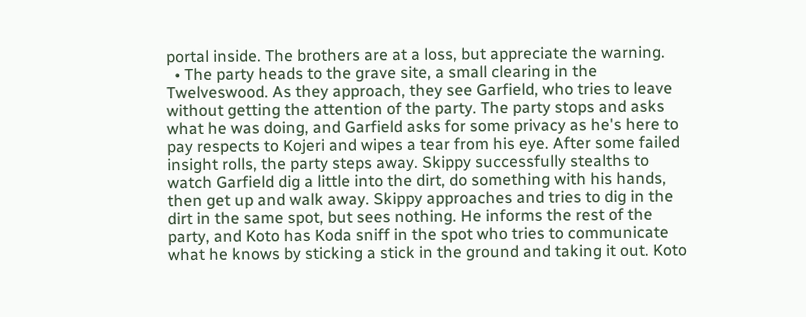portal inside. The brothers are at a loss, but appreciate the warning.
  • The party heads to the grave site, a small clearing in the Twelveswood. As they approach, they see Garfield, who tries to leave without getting the attention of the party. The party stops and asks what he was doing, and Garfield asks for some privacy as he's here to pay respects to Kojeri and wipes a tear from his eye. After some failed insight rolls, the party steps away. Skippy successfully stealths to watch Garfield dig a little into the dirt, do something with his hands, then get up and walk away. Skippy approaches and tries to dig in the dirt in the same spot, but sees nothing. He informs the rest of the party, and Koto has Koda sniff in the spot who tries to communicate what he knows by sticking a stick in the ground and taking it out. Koto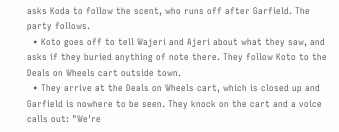asks Koda to follow the scent, who runs off after Garfield. The party follows.
  • Koto goes off to tell Wajeri and Ajeri about what they saw, and asks if they buried anything of note there. They follow Koto to the Deals on Wheels cart outside town.
  • They arrive at the Deals on Wheels cart, which is closed up and Garfield is nowhere to be seen. They knock on the cart and a voice calls out: "We're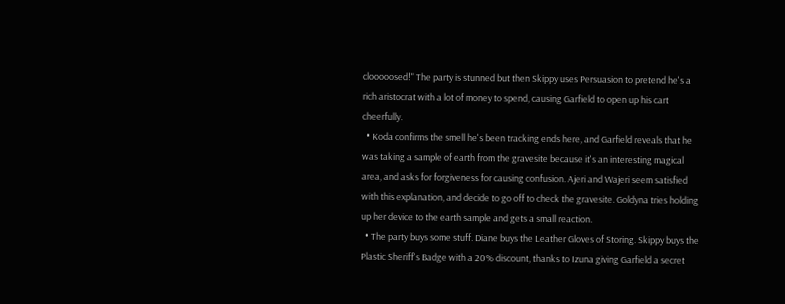clooooosed!" The party is stunned but then Skippy uses Persuasion to pretend he's a rich aristocrat with a lot of money to spend, causing Garfield to open up his cart cheerfully.
  • Koda confirms the smell he's been tracking ends here, and Garfield reveals that he was taking a sample of earth from the gravesite because it's an interesting magical area, and asks for forgiveness for causing confusion. Ajeri and Wajeri seem satisfied with this explanation, and decide to go off to check the gravesite. Goldyna tries holding up her device to the earth sample and gets a small reaction.
  • The party buys some stuff. Diane buys the Leather Gloves of Storing. Skippy buys the Plastic Sheriff's Badge with a 20% discount, thanks to Izuna giving Garfield a secret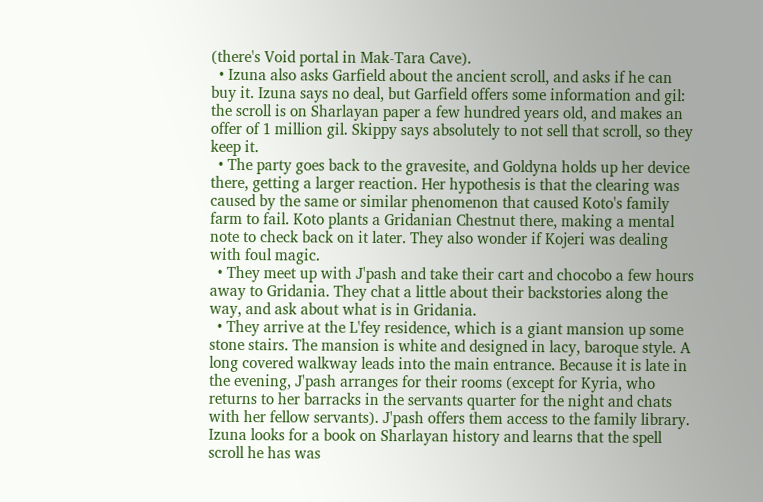(there's Void portal in Mak-Tara Cave).
  • Izuna also asks Garfield about the ancient scroll, and asks if he can buy it. Izuna says no deal, but Garfield offers some information and gil: the scroll is on Sharlayan paper a few hundred years old, and makes an offer of 1 million gil. Skippy says absolutely to not sell that scroll, so they keep it.
  • The party goes back to the gravesite, and Goldyna holds up her device there, getting a larger reaction. Her hypothesis is that the clearing was caused by the same or similar phenomenon that caused Koto's family farm to fail. Koto plants a Gridanian Chestnut there, making a mental note to check back on it later. They also wonder if Kojeri was dealing with foul magic.
  • They meet up with J'pash and take their cart and chocobo a few hours away to Gridania. They chat a little about their backstories along the way, and ask about what is in Gridania.
  • They arrive at the L'fey residence, which is a giant mansion up some stone stairs. The mansion is white and designed in lacy, baroque style. A long covered walkway leads into the main entrance. Because it is late in the evening, J'pash arranges for their rooms (except for Kyria, who returns to her barracks in the servants quarter for the night and chats with her fellow servants). J'pash offers them access to the family library. Izuna looks for a book on Sharlayan history and learns that the spell scroll he has was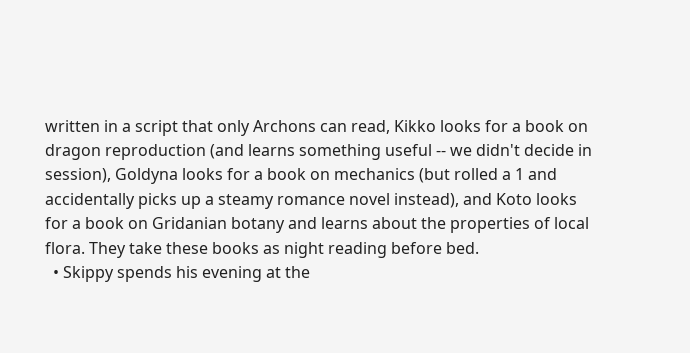written in a script that only Archons can read, Kikko looks for a book on dragon reproduction (and learns something useful -- we didn't decide in session), Goldyna looks for a book on mechanics (but rolled a 1 and accidentally picks up a steamy romance novel instead), and Koto looks for a book on Gridanian botany and learns about the properties of local flora. They take these books as night reading before bed.
  • Skippy spends his evening at the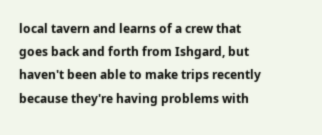local tavern and learns of a crew that goes back and forth from Ishgard, but haven't been able to make trips recently because they're having problems with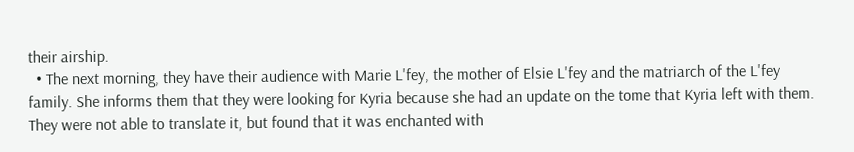their airship.
  • The next morning, they have their audience with Marie L'fey, the mother of Elsie L'fey and the matriarch of the L'fey family. She informs them that they were looking for Kyria because she had an update on the tome that Kyria left with them. They were not able to translate it, but found that it was enchanted with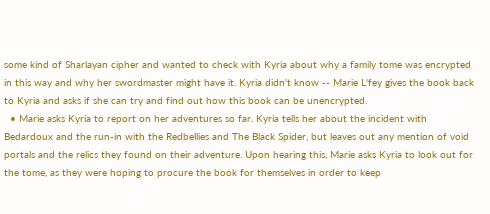some kind of Sharlayan cipher and wanted to check with Kyria about why a family tome was encrypted in this way and why her swordmaster might have it. Kyria didn't know -- Marie L'fey gives the book back to Kyria and asks if she can try and find out how this book can be unencrypted.
  • Marie asks Kyria to report on her adventures so far. Kyria tells her about the incident with Bedardoux and the run-in with the Redbellies and The Black Spider, but leaves out any mention of void portals and the relics they found on their adventure. Upon hearing this, Marie asks Kyria to look out for the tome, as they were hoping to procure the book for themselves in order to keep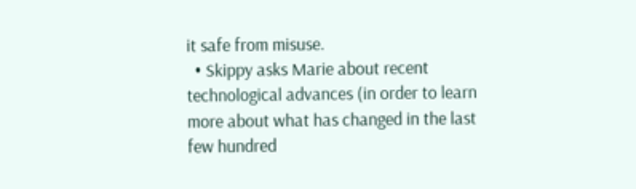it safe from misuse.
  • Skippy asks Marie about recent technological advances (in order to learn more about what has changed in the last few hundred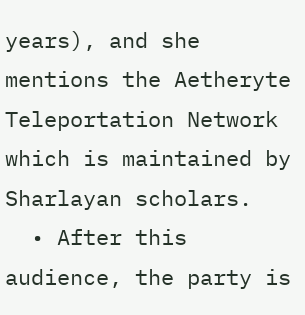years), and she mentions the Aetheryte Teleportation Network which is maintained by Sharlayan scholars.
  • After this audience, the party is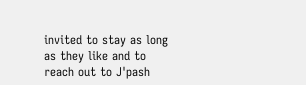invited to stay as long as they like and to reach out to J'pash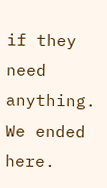if they need anything. We ended here.